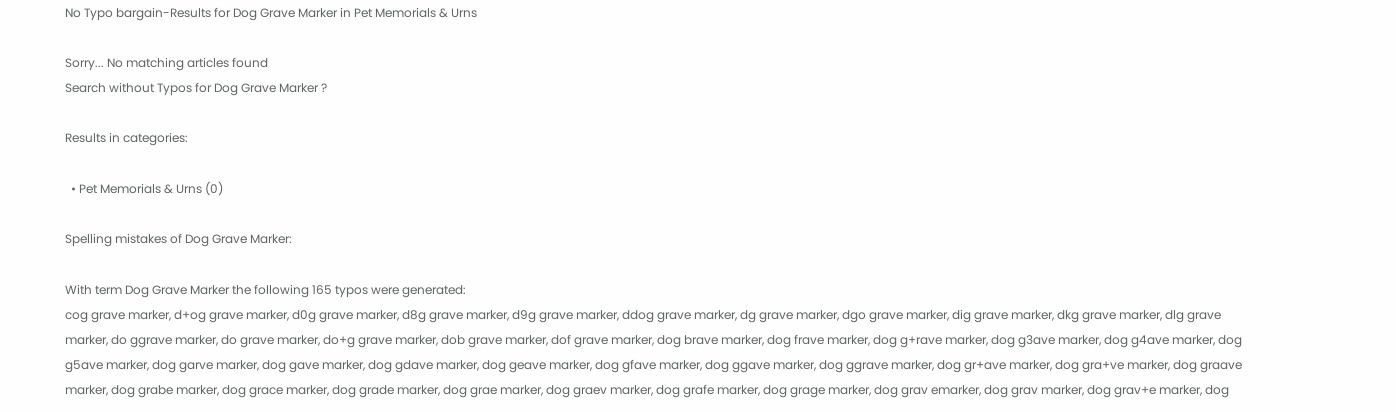No Typo bargain-Results for Dog Grave Marker in Pet Memorials & Urns

Sorry... No matching articles found
Search without Typos for Dog Grave Marker ?

Results in categories:

  • Pet Memorials & Urns (0)

Spelling mistakes of Dog Grave Marker:

With term Dog Grave Marker the following 165 typos were generated:
cog grave marker, d+og grave marker, d0g grave marker, d8g grave marker, d9g grave marker, ddog grave marker, dg grave marker, dgo grave marker, dig grave marker, dkg grave marker, dlg grave marker, do ggrave marker, do grave marker, do+g grave marker, dob grave marker, dof grave marker, dog brave marker, dog frave marker, dog g+rave marker, dog g3ave marker, dog g4ave marker, dog g5ave marker, dog garve marker, dog gave marker, dog gdave marker, dog geave marker, dog gfave marker, dog ggave marker, dog ggrave marker, dog gr+ave marker, dog gra+ve marker, dog graave marker, dog grabe marker, dog grace marker, dog grade marker, dog grae marker, dog graev marker, dog grafe marker, dog grage marker, dog grav emarker, dog grav marker, dog grav+e marker, dog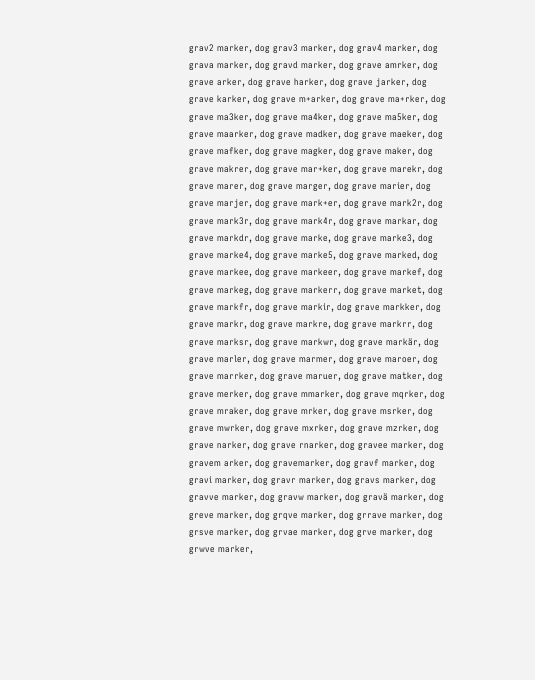grav2 marker, dog grav3 marker, dog grav4 marker, dog grava marker, dog gravd marker, dog grave amrker, dog grave arker, dog grave harker, dog grave jarker, dog grave karker, dog grave m+arker, dog grave ma+rker, dog grave ma3ker, dog grave ma4ker, dog grave ma5ker, dog grave maarker, dog grave madker, dog grave maeker, dog grave mafker, dog grave magker, dog grave maker, dog grave makrer, dog grave mar+ker, dog grave marekr, dog grave marer, dog grave marger, dog grave marier, dog grave marjer, dog grave mark+er, dog grave mark2r, dog grave mark3r, dog grave mark4r, dog grave markar, dog grave markdr, dog grave marke, dog grave marke3, dog grave marke4, dog grave marke5, dog grave marked, dog grave markee, dog grave markeer, dog grave markef, dog grave markeg, dog grave markerr, dog grave market, dog grave markfr, dog grave markir, dog grave markker, dog grave markr, dog grave markre, dog grave markrr, dog grave marksr, dog grave markwr, dog grave markär, dog grave marler, dog grave marmer, dog grave maroer, dog grave marrker, dog grave maruer, dog grave matker, dog grave merker, dog grave mmarker, dog grave mqrker, dog grave mraker, dog grave mrker, dog grave msrker, dog grave mwrker, dog grave mxrker, dog grave mzrker, dog grave narker, dog grave rnarker, dog gravee marker, dog gravem arker, dog gravemarker, dog gravf marker, dog gravi marker, dog gravr marker, dog gravs marker, dog gravve marker, dog gravw marker, dog gravä marker, dog greve marker, dog grqve marker, dog grrave marker, dog grsve marker, dog grvae marker, dog grve marker, dog grwve marker,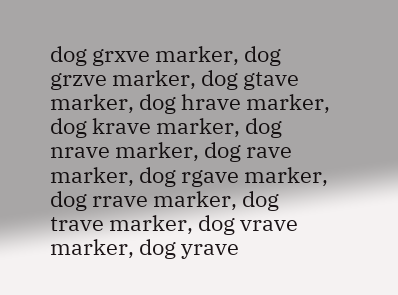dog grxve marker, dog grzve marker, dog gtave marker, dog hrave marker, dog krave marker, dog nrave marker, dog rave marker, dog rgave marker, dog rrave marker, dog trave marker, dog vrave marker, dog yrave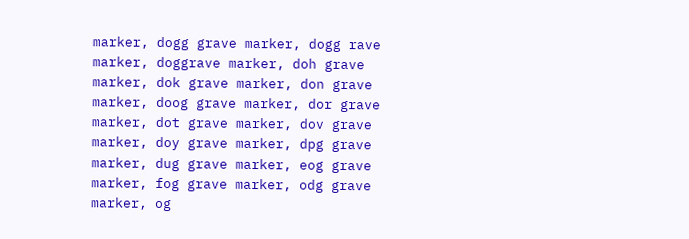marker, dogg grave marker, dogg rave marker, doggrave marker, doh grave marker, dok grave marker, don grave marker, doog grave marker, dor grave marker, dot grave marker, dov grave marker, doy grave marker, dpg grave marker, dug grave marker, eog grave marker, fog grave marker, odg grave marker, og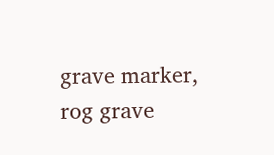grave marker, rog grave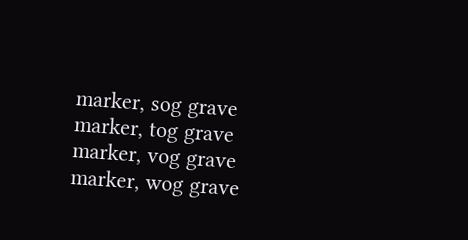marker, sog grave marker, tog grave marker, vog grave marker, wog grave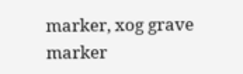marker, xog grave marker